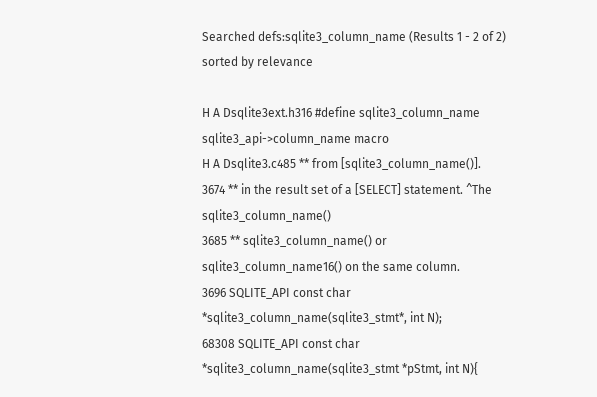Searched defs:sqlite3_column_name (Results 1 - 2 of 2) sorted by relevance

H A Dsqlite3ext.h316 #define sqlite3_column_name sqlite3_api->column_name macro
H A Dsqlite3.c485 ** from [sqlite3_column_name()].
3674 ** in the result set of a [SELECT] statement. ^The sqlite3_column_name()
3685 ** sqlite3_column_name() or sqlite3_column_name16() on the same column.
3696 SQLITE_API const char *sqlite3_column_name(sqlite3_stmt*, int N);
68308 SQLITE_API const char *sqlite3_column_name(sqlite3_stmt *pStmt, int N){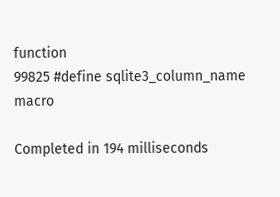function
99825 #define sqlite3_column_name macro

Completed in 194 milliseconds